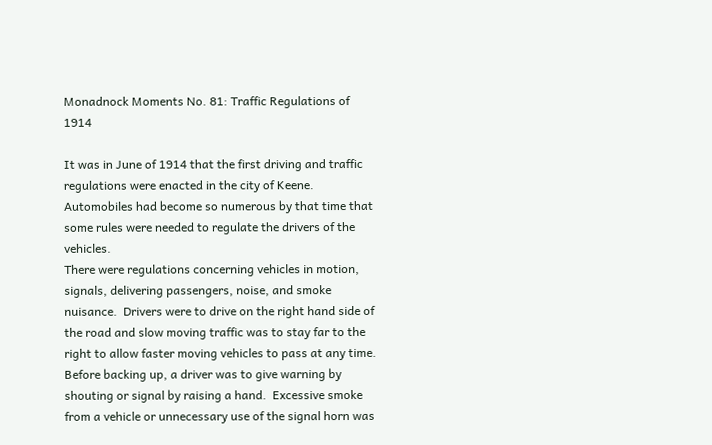Monadnock Moments No. 81: Traffic Regulations of 1914

It was in June of 1914 that the first driving and traffic regulations were enacted in the city of Keene.  Automobiles had become so numerous by that time that some rules were needed to regulate the drivers of the vehicles.
There were regulations concerning vehicles in motion, signals, delivering passengers, noise, and smoke nuisance.  Drivers were to drive on the right hand side of the road and slow moving traffic was to stay far to the right to allow faster moving vehicles to pass at any time.  Before backing up, a driver was to give warning by shouting or signal by raising a hand.  Excessive smoke from a vehicle or unnecessary use of the signal horn was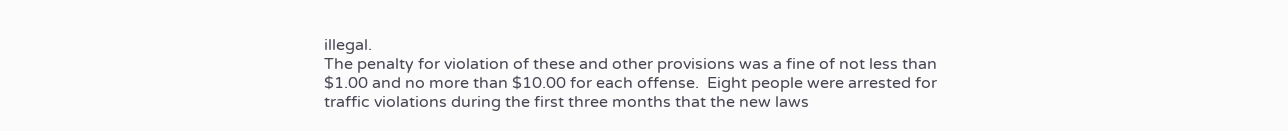illegal.
The penalty for violation of these and other provisions was a fine of not less than $1.00 and no more than $10.00 for each offense.  Eight people were arrested for traffic violations during the first three months that the new laws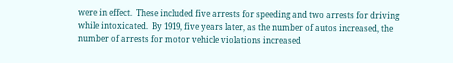were in effect.  These included five arrests for speeding and two arrests for driving while intoxicated.  By 1919, five years later, as the number of autos increased, the number of arrests for motor vehicle violations increased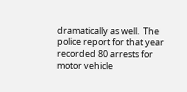dramatically as well.  The police report for that year recorded 80 arrests for motor vehicle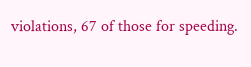violations, 67 of those for speeding.